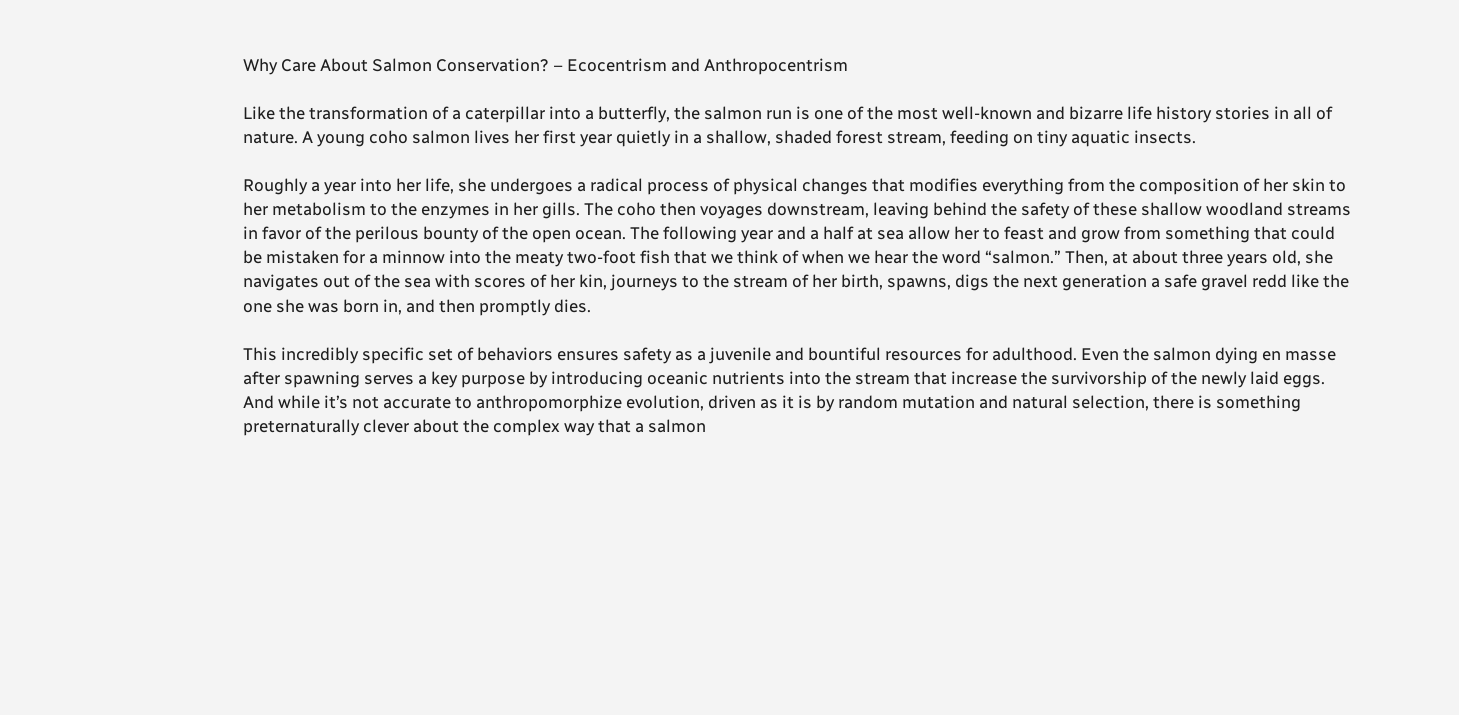Why Care About Salmon Conservation? – Ecocentrism and Anthropocentrism

Like the transformation of a caterpillar into a butterfly, the salmon run is one of the most well-known and bizarre life history stories in all of nature. A young coho salmon lives her first year quietly in a shallow, shaded forest stream, feeding on tiny aquatic insects.

Roughly a year into her life, she undergoes a radical process of physical changes that modifies everything from the composition of her skin to her metabolism to the enzymes in her gills. The coho then voyages downstream, leaving behind the safety of these shallow woodland streams in favor of the perilous bounty of the open ocean. The following year and a half at sea allow her to feast and grow from something that could be mistaken for a minnow into the meaty two-foot fish that we think of when we hear the word “salmon.” Then, at about three years old, she navigates out of the sea with scores of her kin, journeys to the stream of her birth, spawns, digs the next generation a safe gravel redd like the one she was born in, and then promptly dies.

This incredibly specific set of behaviors ensures safety as a juvenile and bountiful resources for adulthood. Even the salmon dying en masse after spawning serves a key purpose by introducing oceanic nutrients into the stream that increase the survivorship of the newly laid eggs. And while it’s not accurate to anthropomorphize evolution, driven as it is by random mutation and natural selection, there is something preternaturally clever about the complex way that a salmon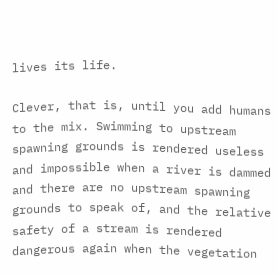lives its life.

Clever, that is, until you add humans to the mix. Swimming to upstream spawning grounds is rendered useless and impossible when a river is dammed and there are no upstream spawning grounds to speak of, and the relative safety of a stream is rendered dangerous again when the vegetation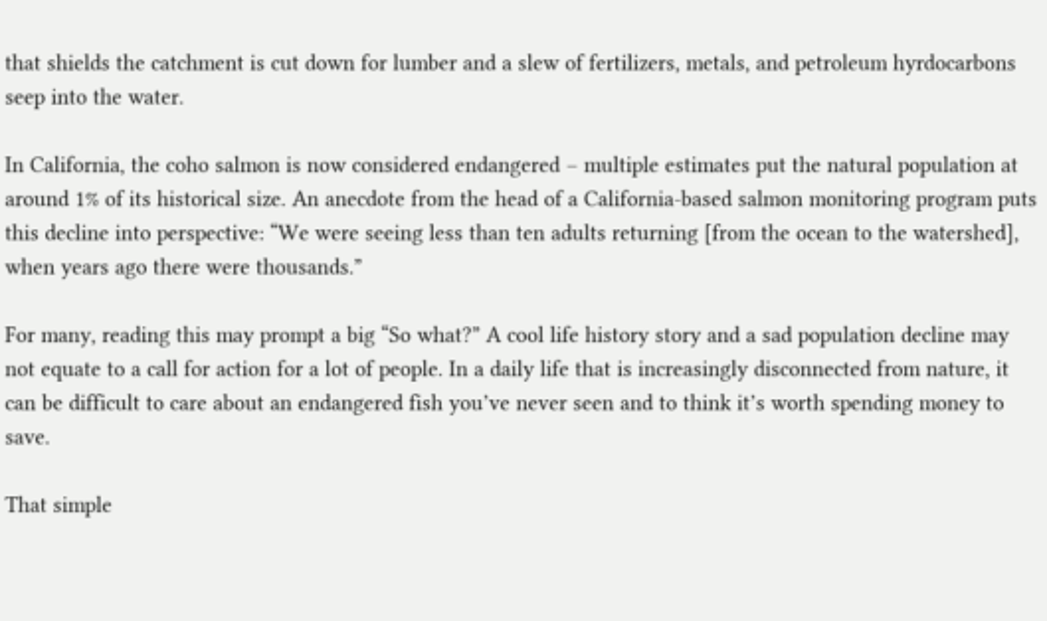that shields the catchment is cut down for lumber and a slew of fertilizers, metals, and petroleum hyrdocarbons seep into the water.

In California, the coho salmon is now considered endangered – multiple estimates put the natural population at around 1% of its historical size. An anecdote from the head of a California-based salmon monitoring program puts this decline into perspective: “We were seeing less than ten adults returning [from the ocean to the watershed], when years ago there were thousands.”

For many, reading this may prompt a big “So what?” A cool life history story and a sad population decline may not equate to a call for action for a lot of people. In a daily life that is increasingly disconnected from nature, it can be difficult to care about an endangered fish you’ve never seen and to think it’s worth spending money to save.

That simple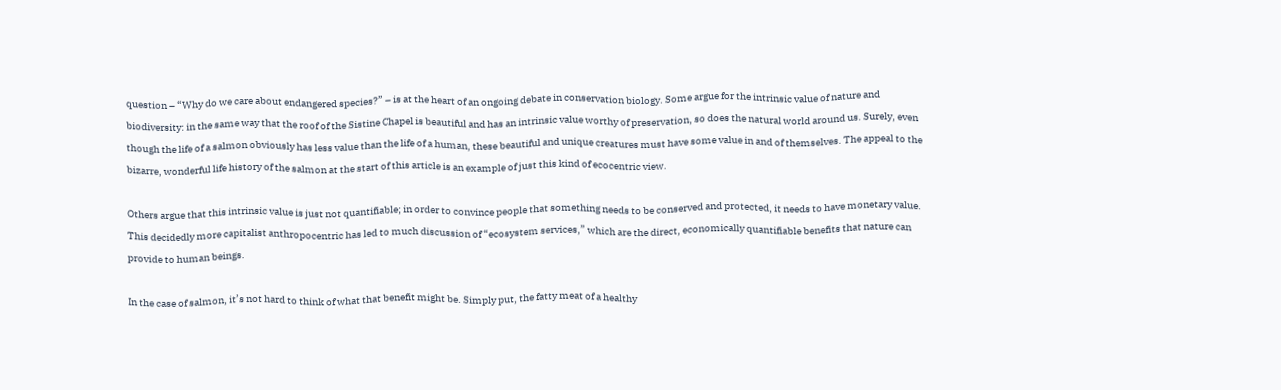question – “Why do we care about endangered species?” – is at the heart of an ongoing debate in conservation biology. Some argue for the intrinsic value of nature and biodiversity: in the same way that the roof of the Sistine Chapel is beautiful and has an intrinsic value worthy of preservation, so does the natural world around us. Surely, even though the life of a salmon obviously has less value than the life of a human, these beautiful and unique creatures must have some value in and of themselves. The appeal to the bizarre, wonderful life history of the salmon at the start of this article is an example of just this kind of ecocentric view.

Others argue that this intrinsic value is just not quantifiable; in order to convince people that something needs to be conserved and protected, it needs to have monetary value. This decidedly more capitalist anthropocentric has led to much discussion of “ecosystem services,” which are the direct, economically quantifiable benefits that nature can provide to human beings.

In the case of salmon, it’s not hard to think of what that benefit might be. Simply put, the fatty meat of a healthy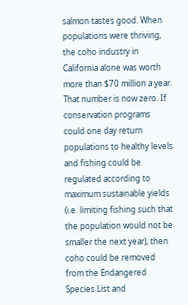salmon tastes good. When populations were thriving, the coho industry in California alone was worth more than $70 million a year. That number is now zero. If conservation programs could one day return populations to healthy levels and fishing could be regulated according to maximum sustainable yields (i.e. limiting fishing such that the population would not be smaller the next year), then coho could be removed from the Endangered Species List and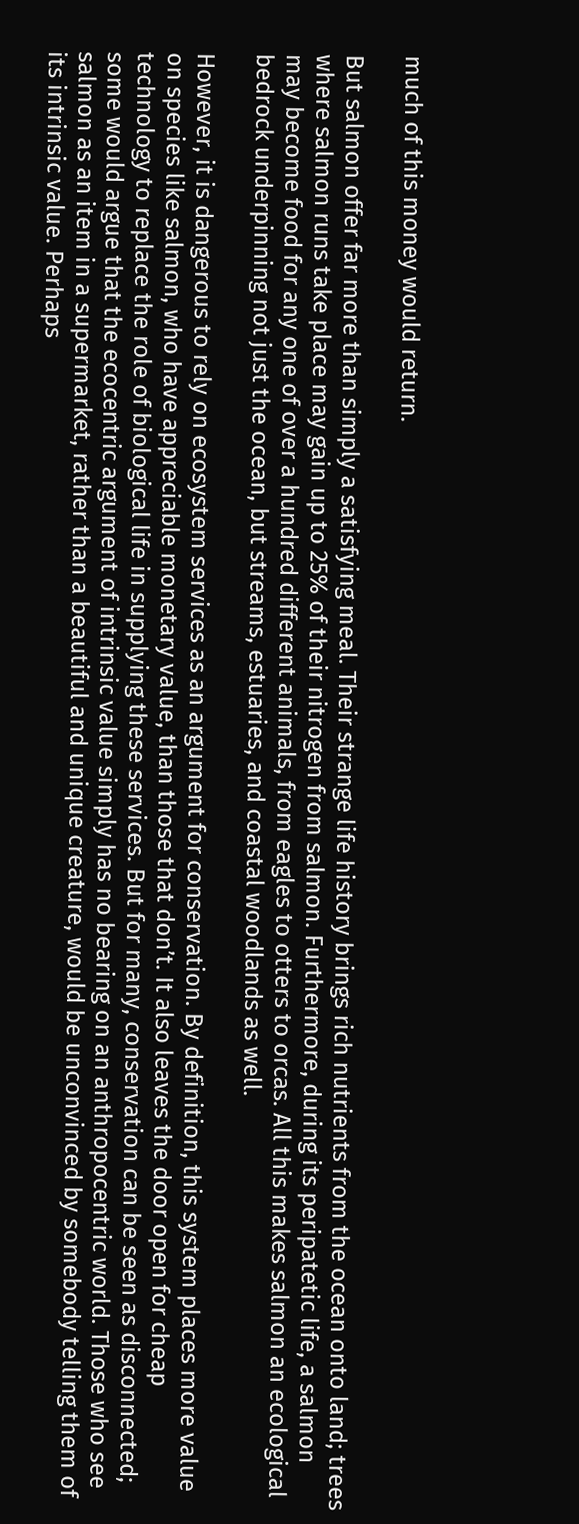much of this money would return.

But salmon offer far more than simply a satisfying meal. Their strange life history brings rich nutrients from the ocean onto land; trees where salmon runs take place may gain up to 25% of their nitrogen from salmon. Furthermore, during its peripatetic life, a salmon may become food for any one of over a hundred different animals, from eagles to otters to orcas. All this makes salmon an ecological bedrock underpinning not just the ocean, but streams, estuaries, and coastal woodlands as well.

However, it is dangerous to rely on ecosystem services as an argument for conservation. By definition, this system places more value on species like salmon, who have appreciable monetary value, than those that don’t. It also leaves the door open for cheap technology to replace the role of biological life in supplying these services. But for many, conservation can be seen as disconnected; some would argue that the ecocentric argument of intrinsic value simply has no bearing on an anthropocentric world. Those who see salmon as an item in a supermarket, rather than a beautiful and unique creature, would be unconvinced by somebody telling them of its intrinsic value. Perhaps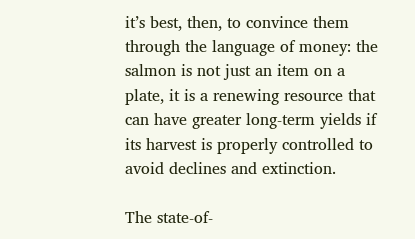it’s best, then, to convince them through the language of money: the salmon is not just an item on a plate, it is a renewing resource that can have greater long-term yields if its harvest is properly controlled to avoid declines and extinction.

The state-of-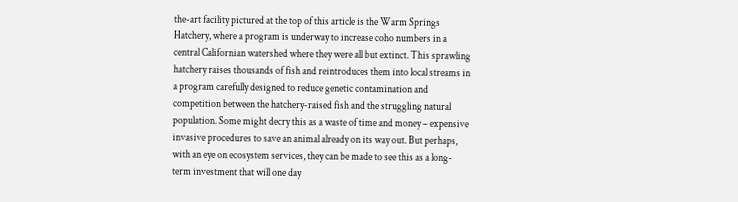the-art facility pictured at the top of this article is the Warm Springs Hatchery, where a program is underway to increase coho numbers in a central Californian watershed where they were all but extinct. This sprawling hatchery raises thousands of fish and reintroduces them into local streams in a program carefully designed to reduce genetic contamination and competition between the hatchery-raised fish and the struggling natural population. Some might decry this as a waste of time and money – expensive invasive procedures to save an animal already on its way out. But perhaps, with an eye on ecosystem services, they can be made to see this as a long-term investment that will one day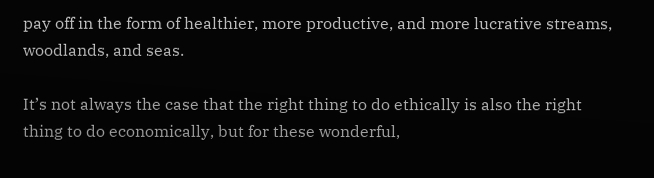pay off in the form of healthier, more productive, and more lucrative streams, woodlands, and seas.

It’s not always the case that the right thing to do ethically is also the right thing to do economically, but for these wonderful,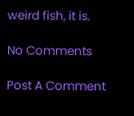weird fish, it is.

No Comments

Post A Comment